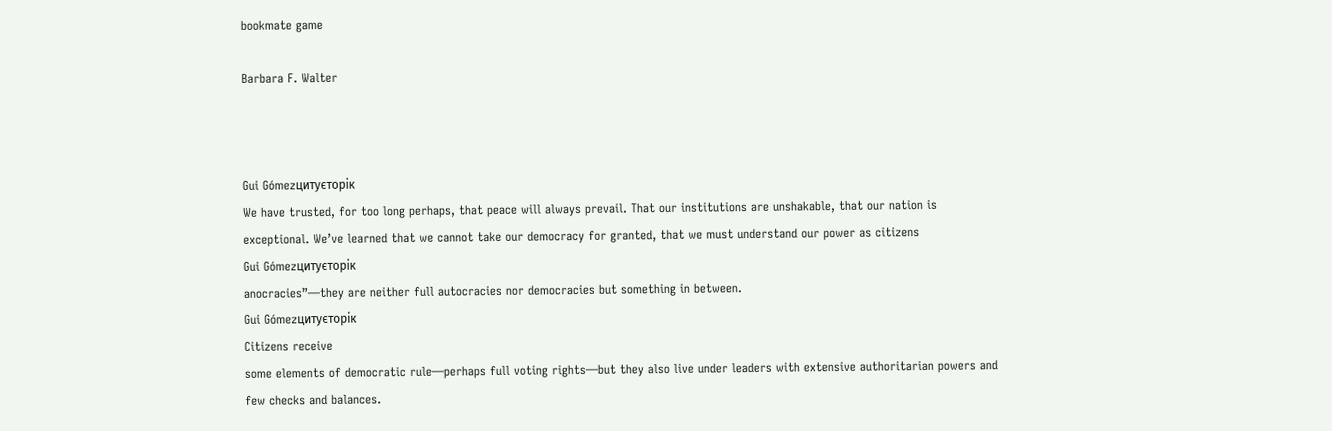bookmate game

Barbara F. Walter



Gui Gómezцитуєторік
We have trusted, for too long perhaps, that peace will always prevail. That our institutions are unshakable, that our nation is exceptional. We’ve learned that we cannot take our democracy for granted, that we must understand our power as citizens
Gui Gómezцитуєторік
anocracies”—they are neither full autocracies nor democracies but something in between.
Gui Gómezцитуєторік
Citizens receive
some elements of democratic rule—perhaps full voting rights—but they also live under leaders with extensive authoritarian powers and few checks and balances.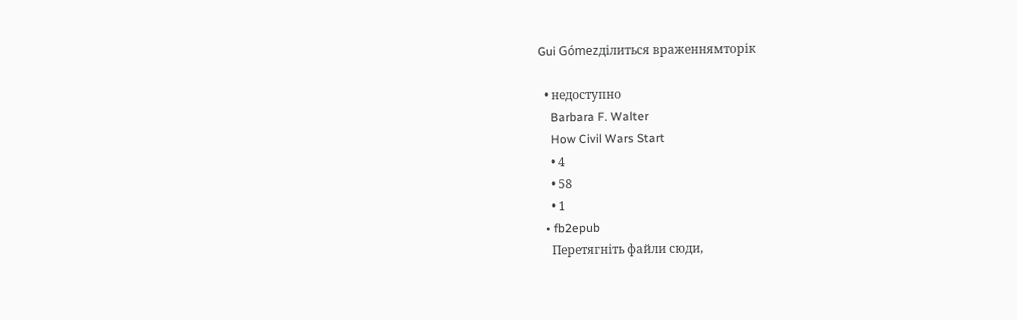Gui Gómezділиться враженнямторік

  • недоступно
    Barbara F. Walter
    How Civil Wars Start
    • 4
    • 58
    • 1
  • fb2epub
    Перетягніть файли сюди,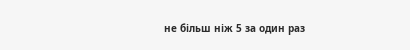не більш ніж 5 за один раз